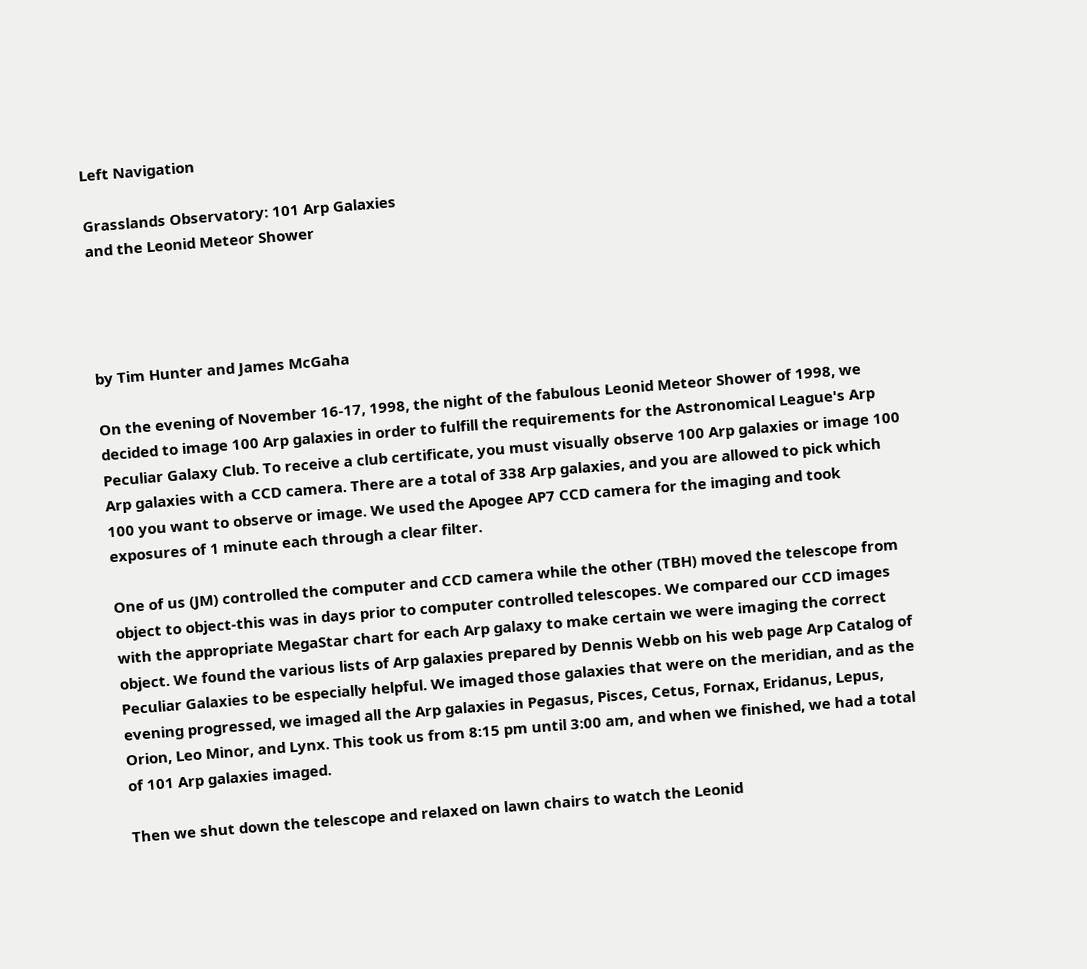Left Navigation

Grasslands Observatory: 101 Arp Galaxies
and the Leonid Meteor Shower




by Tim Hunter and James McGaha

On the evening of November 16-17, 1998, the night of the fabulous Leonid Meteor Shower of 1998, we decided to image 100 Arp galaxies in order to fulfill the requirements for the Astronomical League's Arp Peculiar Galaxy Club. To receive a club certificate, you must visually observe 100 Arp galaxies or image 100 Arp galaxies with a CCD camera. There are a total of 338 Arp galaxies, and you are allowed to pick which 100 you want to observe or image. We used the Apogee AP7 CCD camera for the imaging and took exposures of 1 minute each through a clear filter.

One of us (JM) controlled the computer and CCD camera while the other (TBH) moved the telescope from object to object-this was in days prior to computer controlled telescopes. We compared our CCD images with the appropriate MegaStar chart for each Arp galaxy to make certain we were imaging the correct object. We found the various lists of Arp galaxies prepared by Dennis Webb on his web page Arp Catalog of Peculiar Galaxies to be especially helpful. We imaged those galaxies that were on the meridian, and as the evening progressed, we imaged all the Arp galaxies in Pegasus, Pisces, Cetus, Fornax, Eridanus, Lepus, Orion, Leo Minor, and Lynx. This took us from 8:15 pm until 3:00 am, and when we finished, we had a total of 101 Arp galaxies imaged.

Then we shut down the telescope and relaxed on lawn chairs to watch the Leonid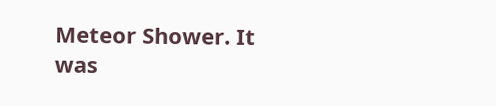Meteor Shower. It was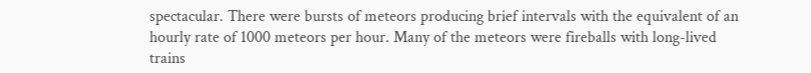spectacular. There were bursts of meteors producing brief intervals with the equivalent of an hourly rate of 1000 meteors per hour. Many of the meteors were fireballs with long-lived trains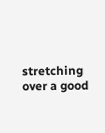stretching over a good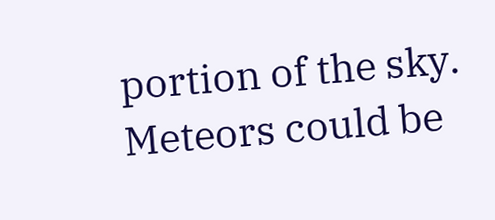portion of the sky. Meteors could be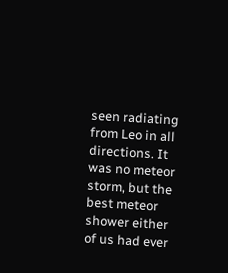seen radiating from Leo in all directions. It was no meteor storm, but the best meteor shower either of us had ever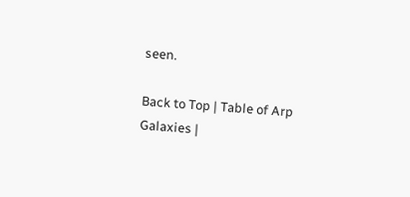seen.

Back to Top | Table of Arp Galaxies |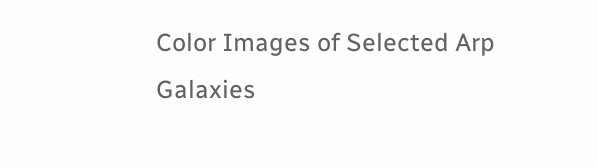Color Images of Selected Arp Galaxies